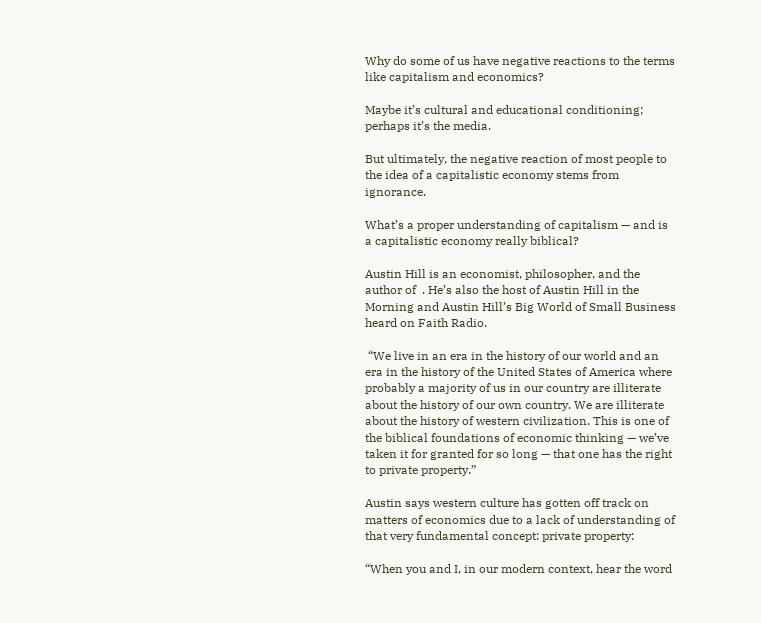Why do some of us have negative reactions to the terms like capitalism and economics?

Maybe it’s cultural and educational conditioning; perhaps it’s the media.

But ultimately, the negative reaction of most people to the idea of a capitalistic economy stems from ignorance.

What’s a proper understanding of capitalism — and is a capitalistic economy really biblical?

Austin Hill is an economist, philosopher, and the author of  . He’s also the host of Austin Hill in the Morning and Austin Hill’s Big World of Small Business heard on Faith Radio.

 “We live in an era in the history of our world and an era in the history of the United States of America where probably a majority of us in our country are illiterate about the history of our own country. We are illiterate about the history of western civilization. This is one of the biblical foundations of economic thinking — we’ve taken it for granted for so long — that one has the right to private property.”

Austin says western culture has gotten off track on matters of economics due to a lack of understanding of that very fundamental concept: private property:

“When you and I, in our modern context, hear the word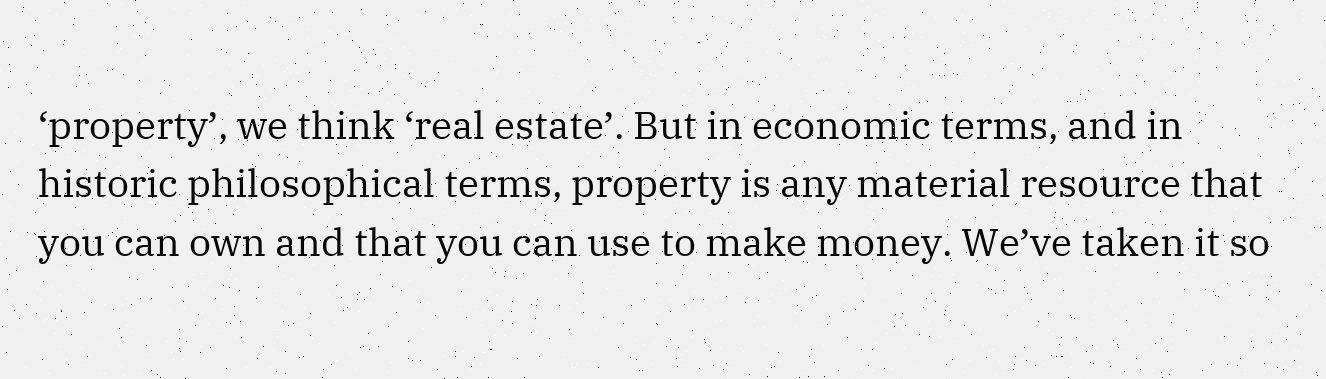‘property’, we think ‘real estate’. But in economic terms, and in historic philosophical terms, property is any material resource that you can own and that you can use to make money. We’ve taken it so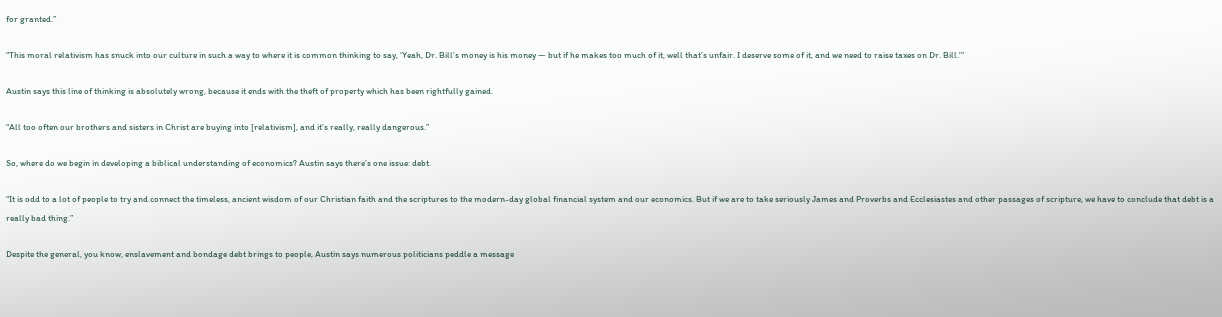for granted.”

“This moral relativism has snuck into our culture in such a way to where it is common thinking to say, ‘Yeah, Dr. Bill’s money is his money — but if he makes too much of it, well that’s unfair. I deserve some of it, and we need to raise taxes on Dr. Bill.'”

Austin says this line of thinking is absolutely wrong, because it ends with the theft of property which has been rightfully gained.

“All too often our brothers and sisters in Christ are buying into [relativism], and it’s really, really dangerous.”

So, where do we begin in developing a biblical understanding of economics? Austin says there’s one issue: debt.

“It is odd to a lot of people to try and connect the timeless, ancient wisdom of our Christian faith and the scriptures to the modern-day global financial system and our economics. But if we are to take seriously James and Proverbs and Ecclesiastes and other passages of scripture, we have to conclude that debt is a really bad thing.”

Despite the general, you know, enslavement and bondage debt brings to people, Austin says numerous politicians peddle a message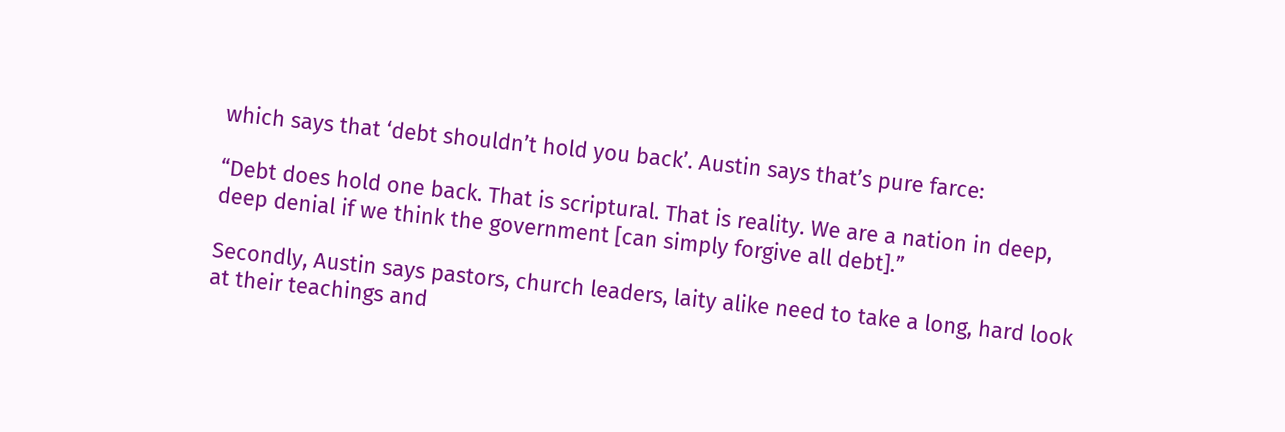which says that ‘debt shouldn’t hold you back’. Austin says that’s pure farce:

“Debt does hold one back. That is scriptural. That is reality. We are a nation in deep, deep denial if we think the government [can simply forgive all debt].”

Secondly, Austin says pastors, church leaders, laity alike need to take a long, hard look at their teachings and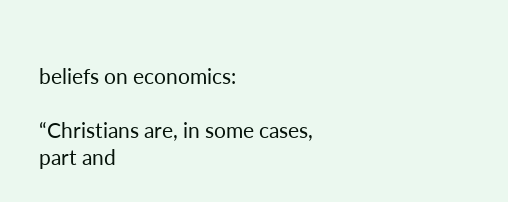beliefs on economics:

“Christians are, in some cases, part and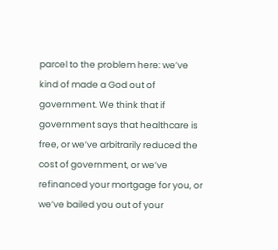parcel to the problem here: we’ve kind of made a God out of government. We think that if government says that healthcare is free, or we’ve arbitrarily reduced the cost of government, or we’ve refinanced your mortgage for you, or we’ve bailed you out of your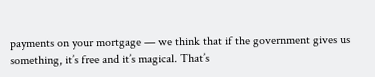payments on your mortgage — we think that if the government gives us something, it’s free and it’s magical. That’s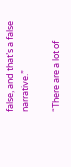false, and that’s a false narrative.”

“There are a lot of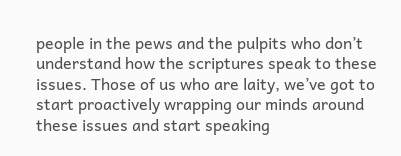people in the pews and the pulpits who don’t understand how the scriptures speak to these issues. Those of us who are laity, we’ve got to start proactively wrapping our minds around these issues and start speaking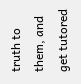truth to them, and get tutored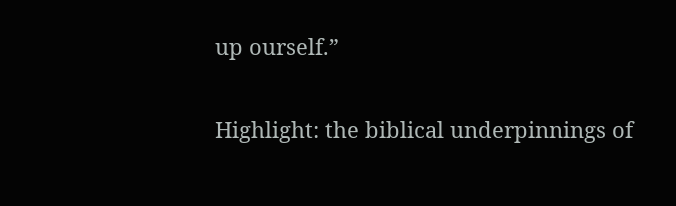up ourself.”

Highlight: the biblical underpinnings of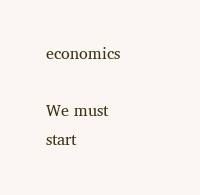economics

We must start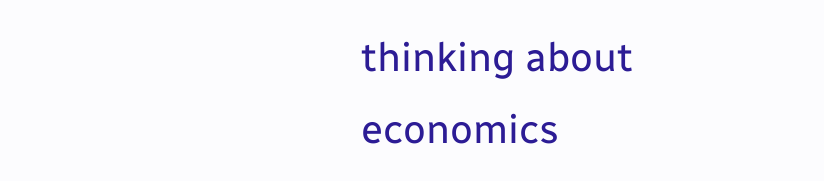thinking about economics